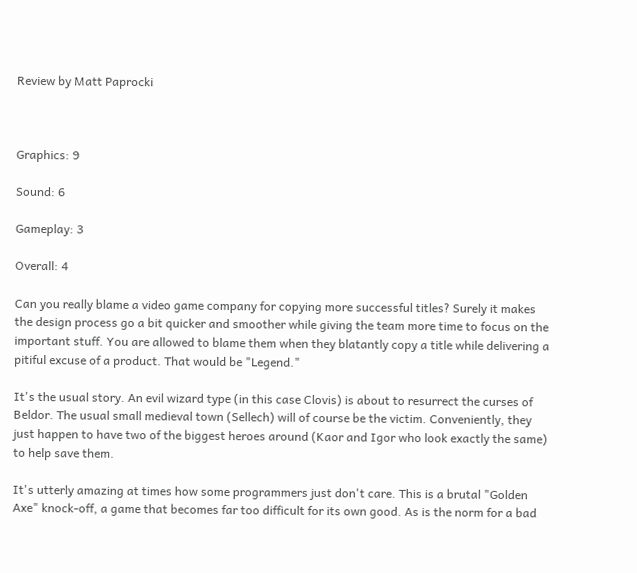Review by Matt Paprocki



Graphics: 9

Sound: 6

Gameplay: 3

Overall: 4

Can you really blame a video game company for copying more successful titles? Surely it makes the design process go a bit quicker and smoother while giving the team more time to focus on the important stuff. You are allowed to blame them when they blatantly copy a title while delivering a pitiful excuse of a product. That would be "Legend."

It's the usual story. An evil wizard type (in this case Clovis) is about to resurrect the curses of Beldor. The usual small medieval town (Sellech) will of course be the victim. Conveniently, they just happen to have two of the biggest heroes around (Kaor and Igor who look exactly the same) to help save them.

It's utterly amazing at times how some programmers just don't care. This is a brutal "Golden Axe" knock-off, a game that becomes far too difficult for its own good. As is the norm for a bad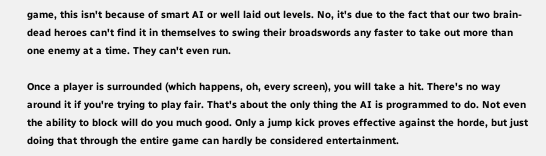game, this isn't because of smart AI or well laid out levels. No, it's due to the fact that our two brain-dead heroes can't find it in themselves to swing their broadswords any faster to take out more than one enemy at a time. They can't even run.

Once a player is surrounded (which happens, oh, every screen), you will take a hit. There's no way around it if you're trying to play fair. That's about the only thing the AI is programmed to do. Not even the ability to block will do you much good. Only a jump kick proves effective against the horde, but just doing that through the entire game can hardly be considered entertainment.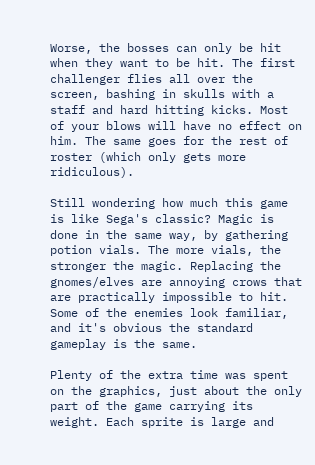Worse, the bosses can only be hit when they want to be hit. The first challenger flies all over the screen, bashing in skulls with a staff and hard hitting kicks. Most of your blows will have no effect on him. The same goes for the rest of roster (which only gets more ridiculous).

Still wondering how much this game is like Sega's classic? Magic is done in the same way, by gathering potion vials. The more vials, the stronger the magic. Replacing the gnomes/elves are annoying crows that are practically impossible to hit. Some of the enemies look familiar, and it's obvious the standard gameplay is the same.

Plenty of the extra time was spent on the graphics, just about the only part of the game carrying its weight. Each sprite is large and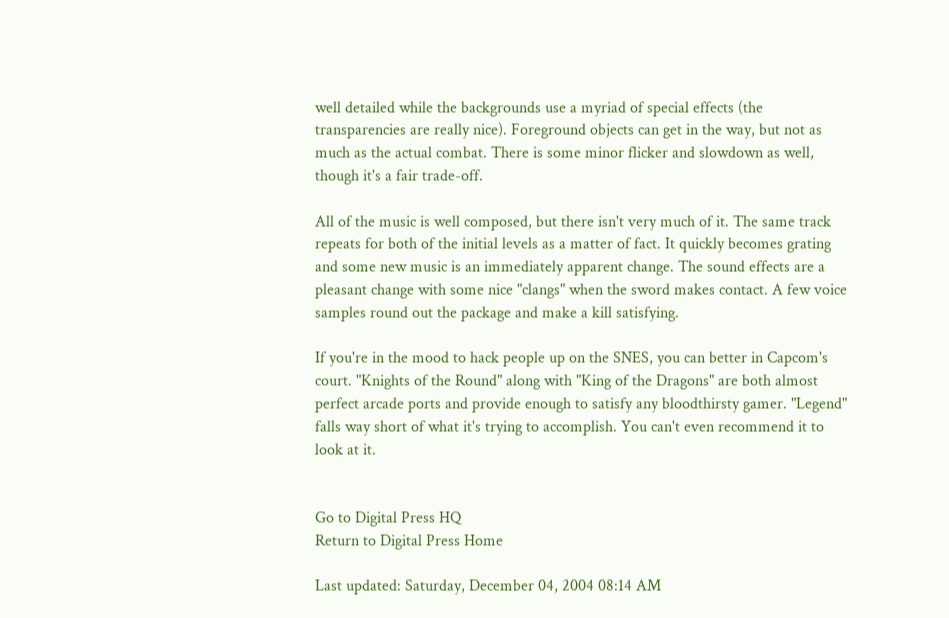well detailed while the backgrounds use a myriad of special effects (the transparencies are really nice). Foreground objects can get in the way, but not as much as the actual combat. There is some minor flicker and slowdown as well, though it's a fair trade-off.

All of the music is well composed, but there isn't very much of it. The same track repeats for both of the initial levels as a matter of fact. It quickly becomes grating and some new music is an immediately apparent change. The sound effects are a pleasant change with some nice "clangs" when the sword makes contact. A few voice samples round out the package and make a kill satisfying.

If you're in the mood to hack people up on the SNES, you can better in Capcom's court. "Knights of the Round" along with "King of the Dragons" are both almost perfect arcade ports and provide enough to satisfy any bloodthirsty gamer. "Legend" falls way short of what it's trying to accomplish. You can't even recommend it to look at it.


Go to Digital Press HQ
Return to Digital Press Home

Last updated: Saturday, December 04, 2004 08:14 AM